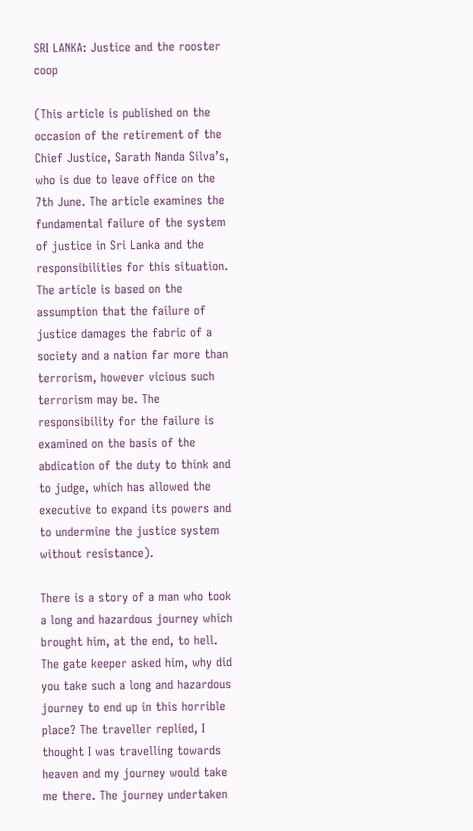SRI LANKA: Justice and the rooster coop

(This article is published on the occasion of the retirement of the Chief Justice, Sarath Nanda Silva’s, who is due to leave office on the 7th June. The article examines the fundamental failure of the system of justice in Sri Lanka and the responsibilities for this situation. The article is based on the assumption that the failure of justice damages the fabric of a society and a nation far more than terrorism, however vicious such terrorism may be. The responsibility for the failure is examined on the basis of the abdication of the duty to think and to judge, which has allowed the executive to expand its powers and to undermine the justice system without resistance).

There is a story of a man who took a long and hazardous journey which brought him, at the end, to hell. The gate keeper asked him, why did you take such a long and hazardous journey to end up in this horrible place? The traveller replied, I thought I was travelling towards heaven and my journey would take me there. The journey undertaken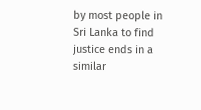by most people in Sri Lanka to find justice ends in a similar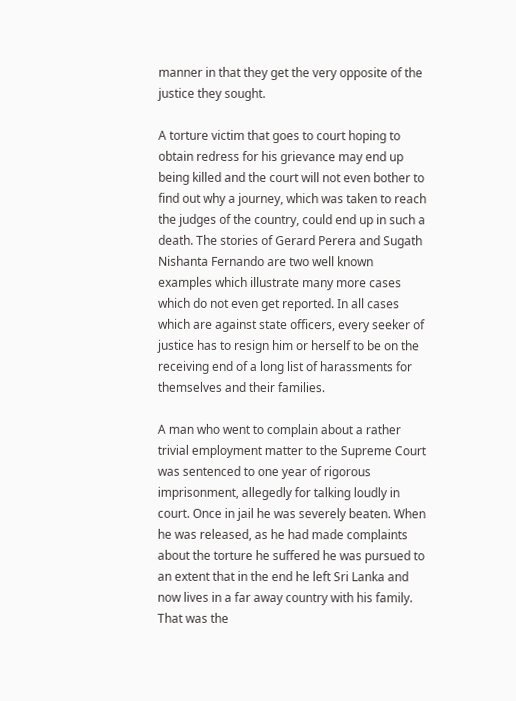manner in that they get the very opposite of the justice they sought.

A torture victim that goes to court hoping to obtain redress for his grievance may end up being killed and the court will not even bother to find out why a journey, which was taken to reach the judges of the country, could end up in such a death. The stories of Gerard Perera and Sugath Nishanta Fernando are two well known examples which illustrate many more cases which do not even get reported. In all cases which are against state officers, every seeker of justice has to resign him or herself to be on the receiving end of a long list of harassments for themselves and their families.

A man who went to complain about a rather trivial employment matter to the Supreme Court was sentenced to one year of rigorous imprisonment, allegedly for talking loudly in court. Once in jail he was severely beaten. When he was released, as he had made complaints about the torture he suffered he was pursued to an extent that in the end he left Sri Lanka and now lives in a far away country with his family. That was the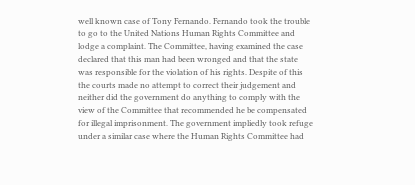well known case of Tony Fernando. Fernando took the trouble to go to the United Nations Human Rights Committee and lodge a complaint. The Committee, having examined the case declared that this man had been wronged and that the state was responsible for the violation of his rights. Despite of this the courts made no attempt to correct their judgement and neither did the government do anything to comply with the view of the Committee that recommended he be compensated for illegal imprisonment. The government impliedly took refuge under a similar case where the Human Rights Committee had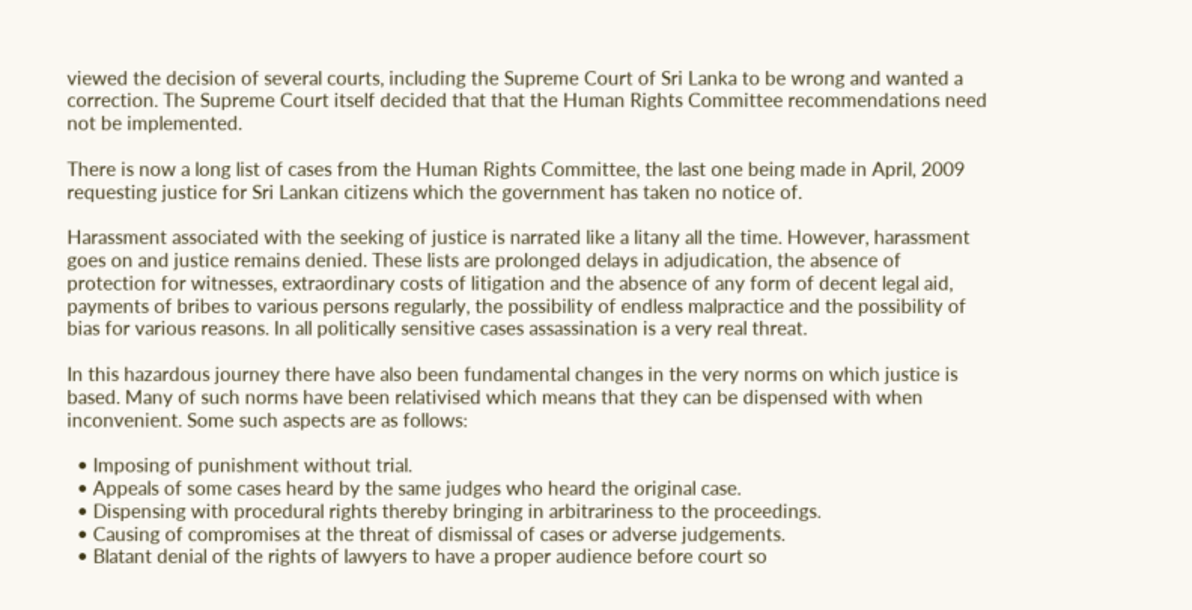viewed the decision of several courts, including the Supreme Court of Sri Lanka to be wrong and wanted a correction. The Supreme Court itself decided that that the Human Rights Committee recommendations need not be implemented.

There is now a long list of cases from the Human Rights Committee, the last one being made in April, 2009 requesting justice for Sri Lankan citizens which the government has taken no notice of.

Harassment associated with the seeking of justice is narrated like a litany all the time. However, harassment goes on and justice remains denied. These lists are prolonged delays in adjudication, the absence of protection for witnesses, extraordinary costs of litigation and the absence of any form of decent legal aid, payments of bribes to various persons regularly, the possibility of endless malpractice and the possibility of bias for various reasons. In all politically sensitive cases assassination is a very real threat.

In this hazardous journey there have also been fundamental changes in the very norms on which justice is based. Many of such norms have been relativised which means that they can be dispensed with when inconvenient. Some such aspects are as follows:

  • Imposing of punishment without trial.
  • Appeals of some cases heard by the same judges who heard the original case.
  • Dispensing with procedural rights thereby bringing in arbitrariness to the proceedings.
  • Causing of compromises at the threat of dismissal of cases or adverse judgements.
  • Blatant denial of the rights of lawyers to have a proper audience before court so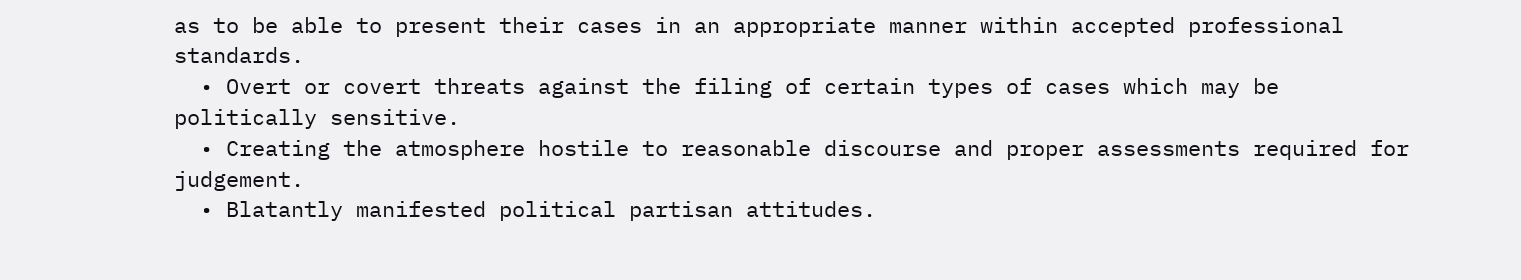as to be able to present their cases in an appropriate manner within accepted professional standards.
  • Overt or covert threats against the filing of certain types of cases which may be politically sensitive.
  • Creating the atmosphere hostile to reasonable discourse and proper assessments required for judgement.
  • Blatantly manifested political partisan attitudes.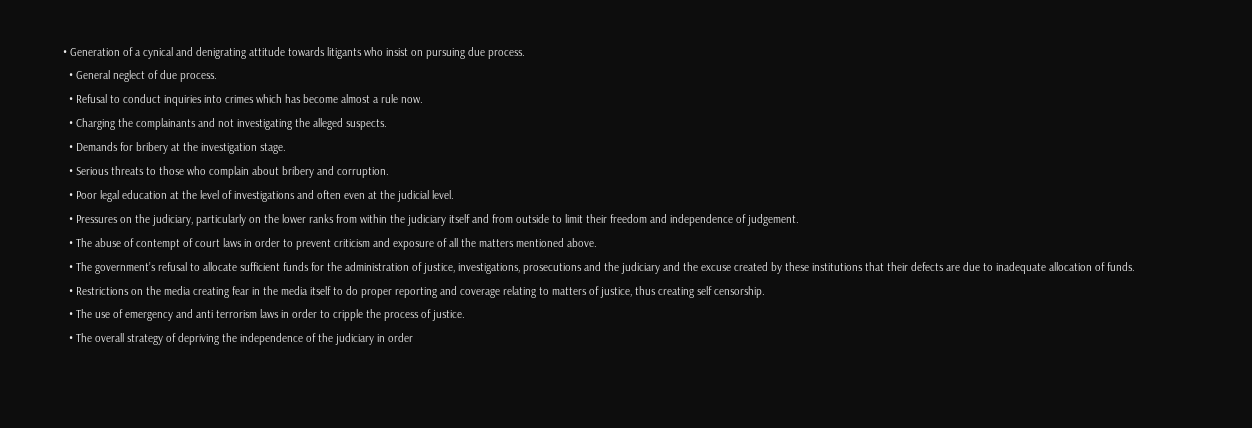• Generation of a cynical and denigrating attitude towards litigants who insist on pursuing due process.
  • General neglect of due process.
  • Refusal to conduct inquiries into crimes which has become almost a rule now.
  • Charging the complainants and not investigating the alleged suspects.
  • Demands for bribery at the investigation stage.
  • Serious threats to those who complain about bribery and corruption.
  • Poor legal education at the level of investigations and often even at the judicial level.
  • Pressures on the judiciary, particularly on the lower ranks from within the judiciary itself and from outside to limit their freedom and independence of judgement.
  • The abuse of contempt of court laws in order to prevent criticism and exposure of all the matters mentioned above.
  • The government’s refusal to allocate sufficient funds for the administration of justice, investigations, prosecutions and the judiciary and the excuse created by these institutions that their defects are due to inadequate allocation of funds.
  • Restrictions on the media creating fear in the media itself to do proper reporting and coverage relating to matters of justice, thus creating self censorship.
  • The use of emergency and anti terrorism laws in order to cripple the process of justice.
  • The overall strategy of depriving the independence of the judiciary in order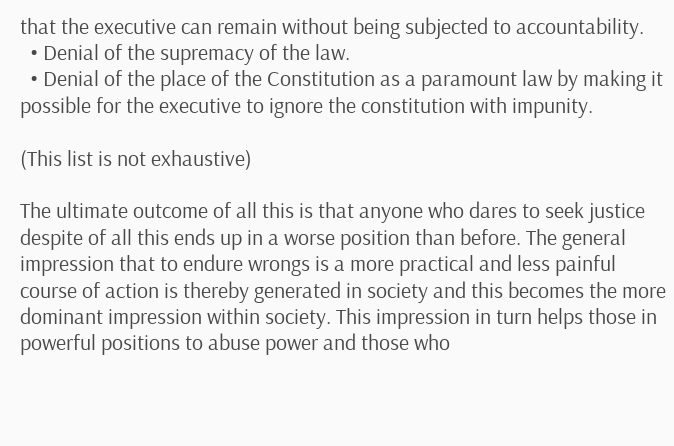that the executive can remain without being subjected to accountability.
  • Denial of the supremacy of the law.
  • Denial of the place of the Constitution as a paramount law by making it possible for the executive to ignore the constitution with impunity.

(This list is not exhaustive)

The ultimate outcome of all this is that anyone who dares to seek justice despite of all this ends up in a worse position than before. The general impression that to endure wrongs is a more practical and less painful course of action is thereby generated in society and this becomes the more dominant impression within society. This impression in turn helps those in powerful positions to abuse power and those who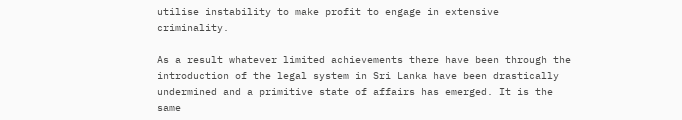utilise instability to make profit to engage in extensive criminality.

As a result whatever limited achievements there have been through the introduction of the legal system in Sri Lanka have been drastically undermined and a primitive state of affairs has emerged. It is the same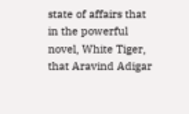state of affairs that in the powerful novel, White Tiger, that Aravind Adigar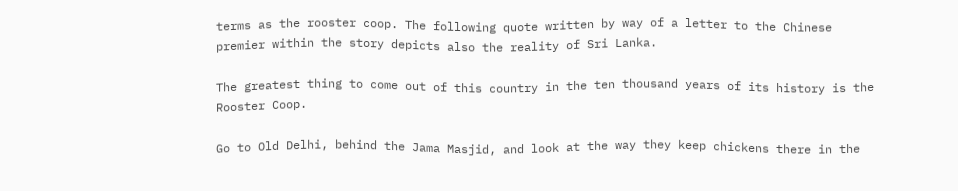terms as the rooster coop. The following quote written by way of a letter to the Chinese premier within the story depicts also the reality of Sri Lanka.

The greatest thing to come out of this country in the ten thousand years of its history is the Rooster Coop.

Go to Old Delhi, behind the Jama Masjid, and look at the way they keep chickens there in the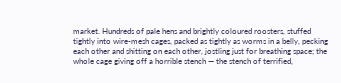market. Hundreds of pale hens and brightly coloured roosters, stuffed tightly into wire-mesh cages, packed as tightly as worms in a belly, pecking each other and shitting on each other, jostling just for breathing space; the whole cage giving off a horrible stench — the stench of terrified,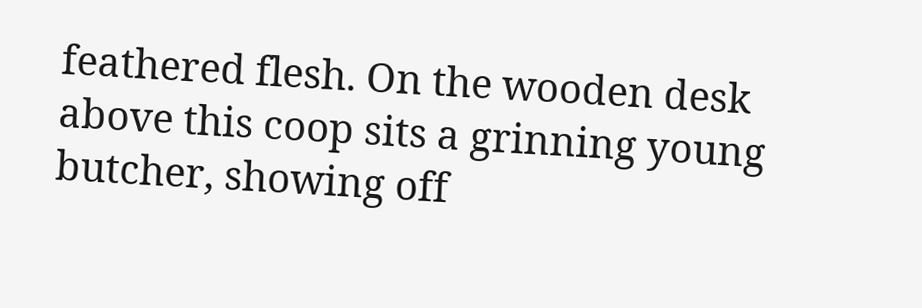feathered flesh. On the wooden desk above this coop sits a grinning young butcher, showing off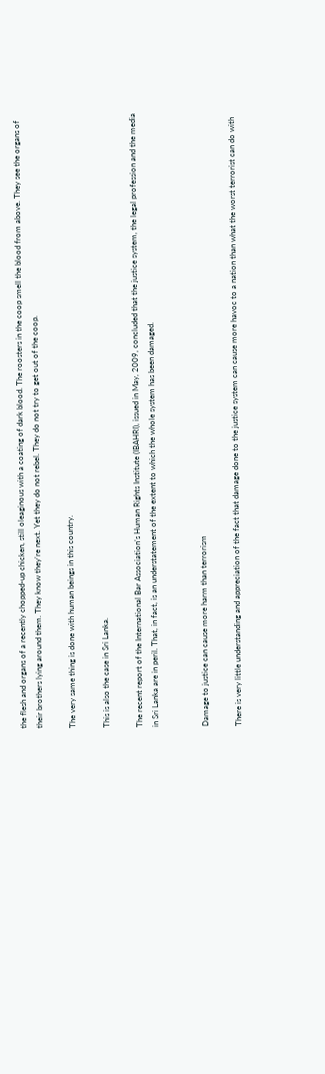the flesh and organs of a recently chopped-up chicken, still oleaginous with a coating of dark blood. The roosters in the coop smell the blood from above. They see the organs of their brothers lying around them. They know they’re next. Yet they do not rebel. They do not try to get out of the coop.

The very same thing is done with human beings in this country.

This is also the case in Sri Lanka.

The recent report of the International Bar Association’s Human Rights Institute (IBAHRI), issued in May, 2009, concluded that the justice system, the legal profession and the media in Sri Lanka are in peril. That, in fact, is an understatement of the extent to which the whole system has been damaged.


Damage to justice can cause more harm than terrorism

There is very little understanding and appreciation of the fact that damage done to the justice system can cause more havoc to a nation than what the worst terrorist can do with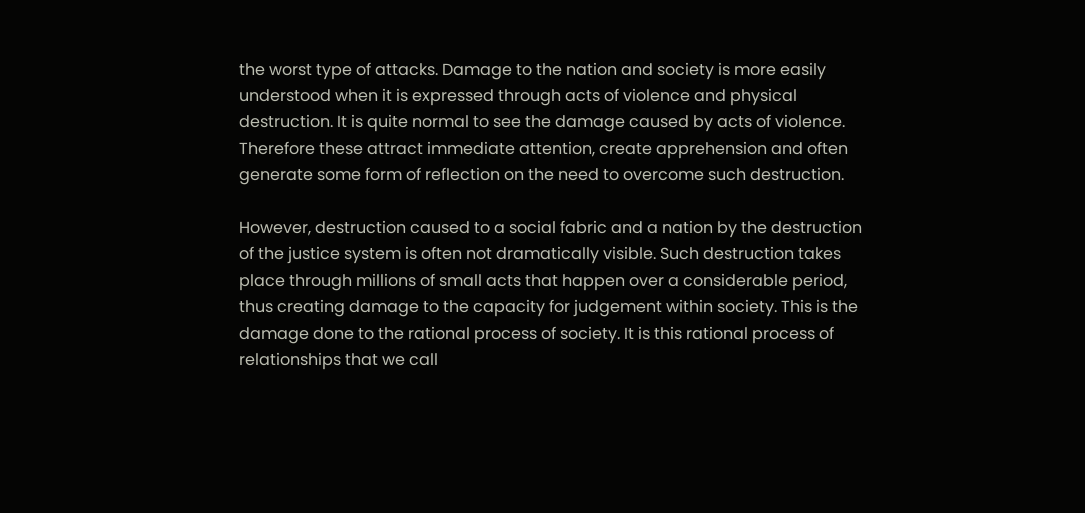the worst type of attacks. Damage to the nation and society is more easily understood when it is expressed through acts of violence and physical destruction. It is quite normal to see the damage caused by acts of violence. Therefore these attract immediate attention, create apprehension and often generate some form of reflection on the need to overcome such destruction.

However, destruction caused to a social fabric and a nation by the destruction of the justice system is often not dramatically visible. Such destruction takes place through millions of small acts that happen over a considerable period, thus creating damage to the capacity for judgement within society. This is the damage done to the rational process of society. It is this rational process of relationships that we call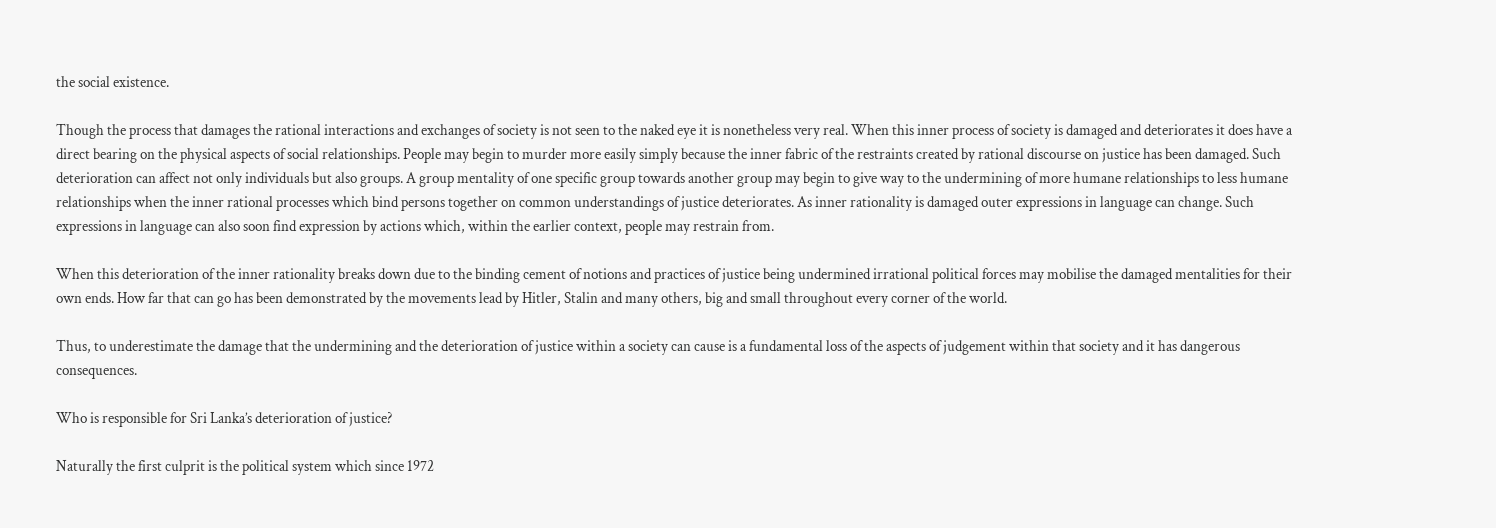the social existence.

Though the process that damages the rational interactions and exchanges of society is not seen to the naked eye it is nonetheless very real. When this inner process of society is damaged and deteriorates it does have a direct bearing on the physical aspects of social relationships. People may begin to murder more easily simply because the inner fabric of the restraints created by rational discourse on justice has been damaged. Such deterioration can affect not only individuals but also groups. A group mentality of one specific group towards another group may begin to give way to the undermining of more humane relationships to less humane relationships when the inner rational processes which bind persons together on common understandings of justice deteriorates. As inner rationality is damaged outer expressions in language can change. Such expressions in language can also soon find expression by actions which, within the earlier context, people may restrain from.

When this deterioration of the inner rationality breaks down due to the binding cement of notions and practices of justice being undermined irrational political forces may mobilise the damaged mentalities for their own ends. How far that can go has been demonstrated by the movements lead by Hitler, Stalin and many others, big and small throughout every corner of the world.

Thus, to underestimate the damage that the undermining and the deterioration of justice within a society can cause is a fundamental loss of the aspects of judgement within that society and it has dangerous consequences.

Who is responsible for Sri Lanka’s deterioration of justice?

Naturally the first culprit is the political system which since 1972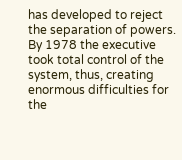has developed to reject the separation of powers. By 1978 the executive took total control of the system, thus, creating enormous difficulties for the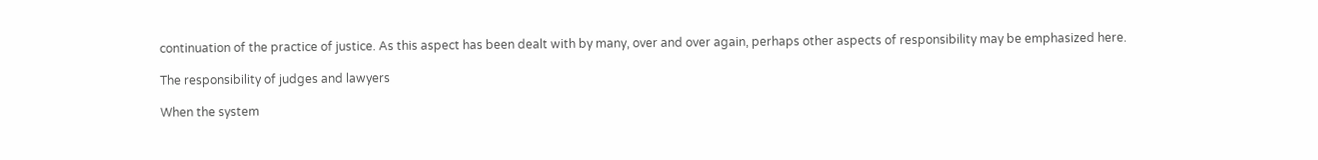continuation of the practice of justice. As this aspect has been dealt with by many, over and over again, perhaps other aspects of responsibility may be emphasized here.

The responsibility of judges and lawyers

When the system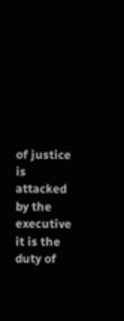of justice is attacked by the executive it is the duty of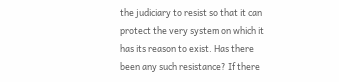the judiciary to resist so that it can protect the very system on which it has its reason to exist. Has there been any such resistance? If there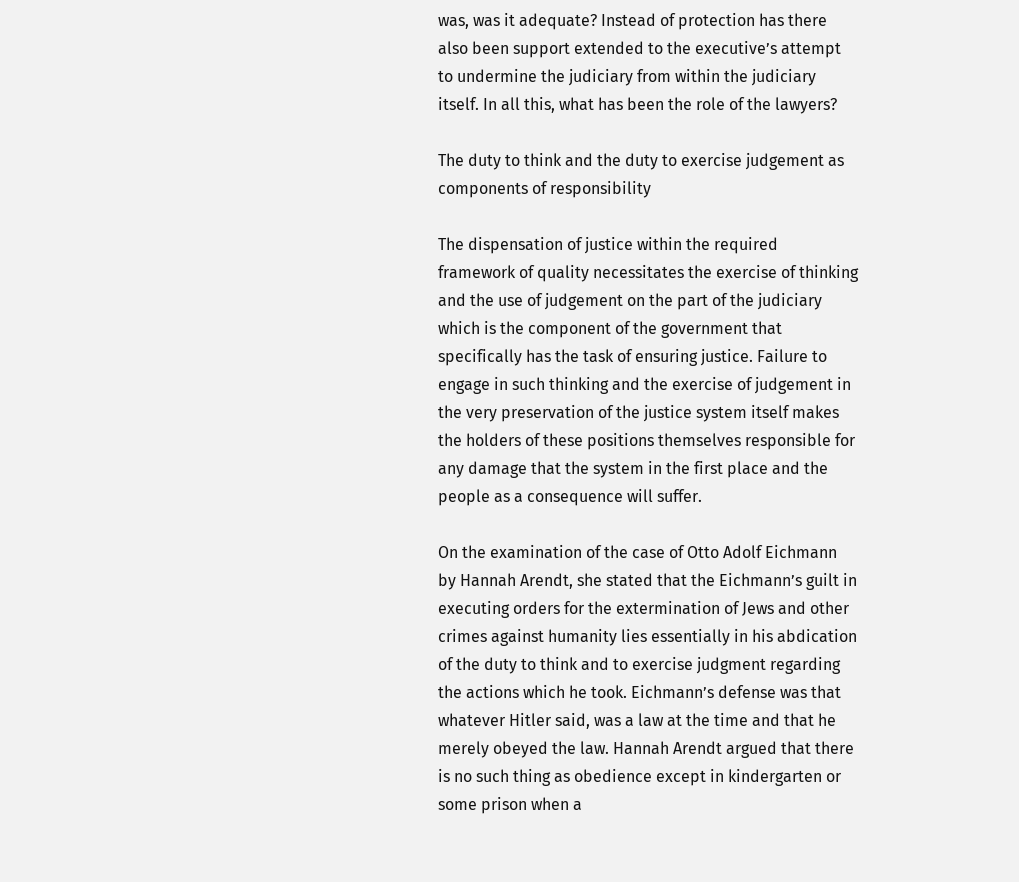was, was it adequate? Instead of protection has there also been support extended to the executive’s attempt to undermine the judiciary from within the judiciary itself. In all this, what has been the role of the lawyers?

The duty to think and the duty to exercise judgement as components of responsibility

The dispensation of justice within the required framework of quality necessitates the exercise of thinking and the use of judgement on the part of the judiciary which is the component of the government that specifically has the task of ensuring justice. Failure to engage in such thinking and the exercise of judgement in the very preservation of the justice system itself makes the holders of these positions themselves responsible for any damage that the system in the first place and the people as a consequence will suffer.

On the examination of the case of Otto Adolf Eichmann by Hannah Arendt, she stated that the Eichmann’s guilt in executing orders for the extermination of Jews and other crimes against humanity lies essentially in his abdication of the duty to think and to exercise judgment regarding the actions which he took. Eichmann’s defense was that whatever Hitler said, was a law at the time and that he merely obeyed the law. Hannah Arendt argued that there is no such thing as obedience except in kindergarten or some prison when a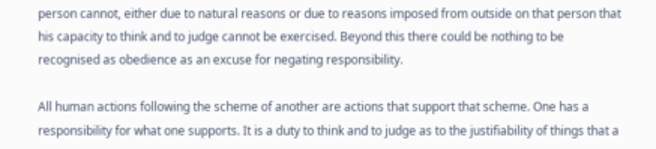person cannot, either due to natural reasons or due to reasons imposed from outside on that person that his capacity to think and to judge cannot be exercised. Beyond this there could be nothing to be recognised as obedience as an excuse for negating responsibility.

All human actions following the scheme of another are actions that support that scheme. One has a responsibility for what one supports. It is a duty to think and to judge as to the justifiability of things that a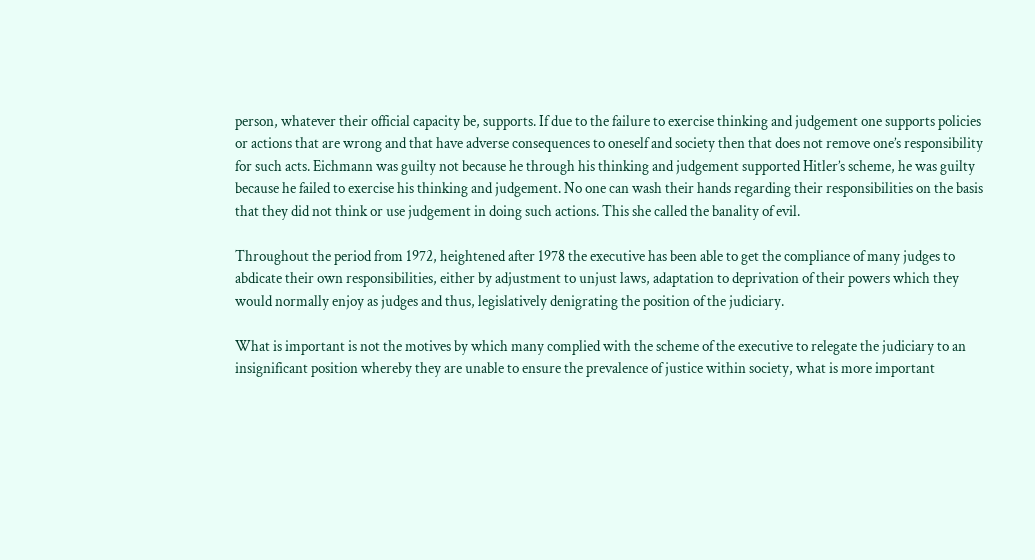person, whatever their official capacity be, supports. If due to the failure to exercise thinking and judgement one supports policies or actions that are wrong and that have adverse consequences to oneself and society then that does not remove one’s responsibility for such acts. Eichmann was guilty not because he through his thinking and judgement supported Hitler’s scheme, he was guilty because he failed to exercise his thinking and judgement. No one can wash their hands regarding their responsibilities on the basis that they did not think or use judgement in doing such actions. This she called the banality of evil.

Throughout the period from 1972, heightened after 1978 the executive has been able to get the compliance of many judges to abdicate their own responsibilities, either by adjustment to unjust laws, adaptation to deprivation of their powers which they would normally enjoy as judges and thus, legislatively denigrating the position of the judiciary.

What is important is not the motives by which many complied with the scheme of the executive to relegate the judiciary to an insignificant position whereby they are unable to ensure the prevalence of justice within society, what is more important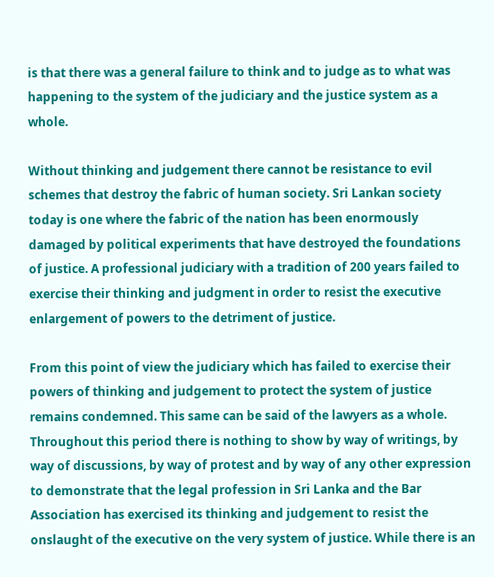is that there was a general failure to think and to judge as to what was happening to the system of the judiciary and the justice system as a whole.

Without thinking and judgement there cannot be resistance to evil schemes that destroy the fabric of human society. Sri Lankan society today is one where the fabric of the nation has been enormously damaged by political experiments that have destroyed the foundations of justice. A professional judiciary with a tradition of 200 years failed to exercise their thinking and judgment in order to resist the executive enlargement of powers to the detriment of justice.

From this point of view the judiciary which has failed to exercise their powers of thinking and judgement to protect the system of justice remains condemned. This same can be said of the lawyers as a whole. Throughout this period there is nothing to show by way of writings, by way of discussions, by way of protest and by way of any other expression to demonstrate that the legal profession in Sri Lanka and the Bar Association has exercised its thinking and judgement to resist the onslaught of the executive on the very system of justice. While there is an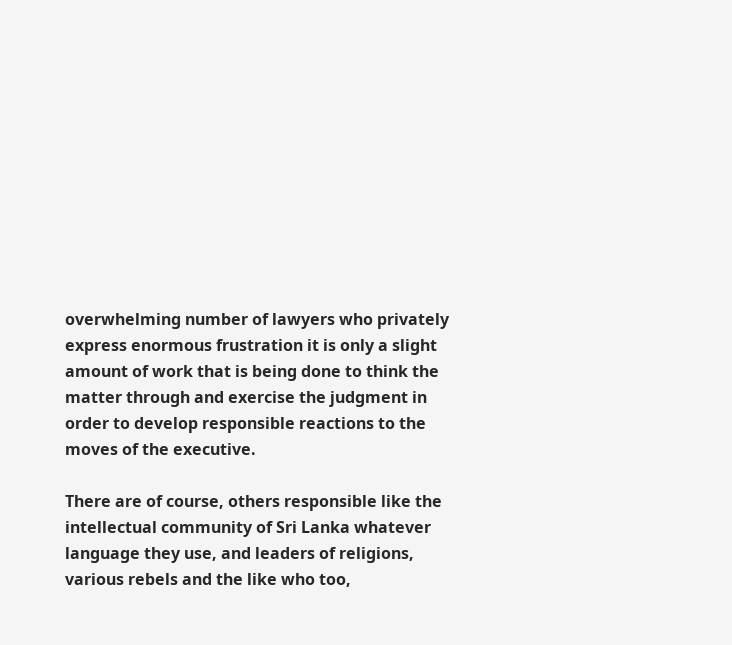overwhelming number of lawyers who privately express enormous frustration it is only a slight amount of work that is being done to think the matter through and exercise the judgment in order to develop responsible reactions to the moves of the executive.

There are of course, others responsible like the intellectual community of Sri Lanka whatever language they use, and leaders of religions, various rebels and the like who too,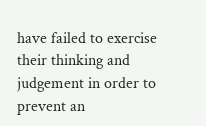have failed to exercise their thinking and judgement in order to prevent an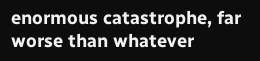enormous catastrophe, far worse than whatever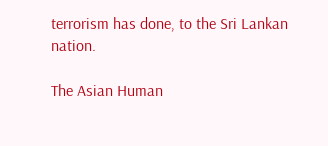terrorism has done, to the Sri Lankan nation.

The Asian Human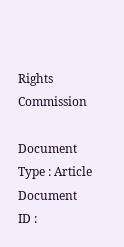Rights Commission

Document Type : Article
Document ID :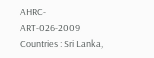AHRC-ART-026-2009
Countries : Sri Lanka,